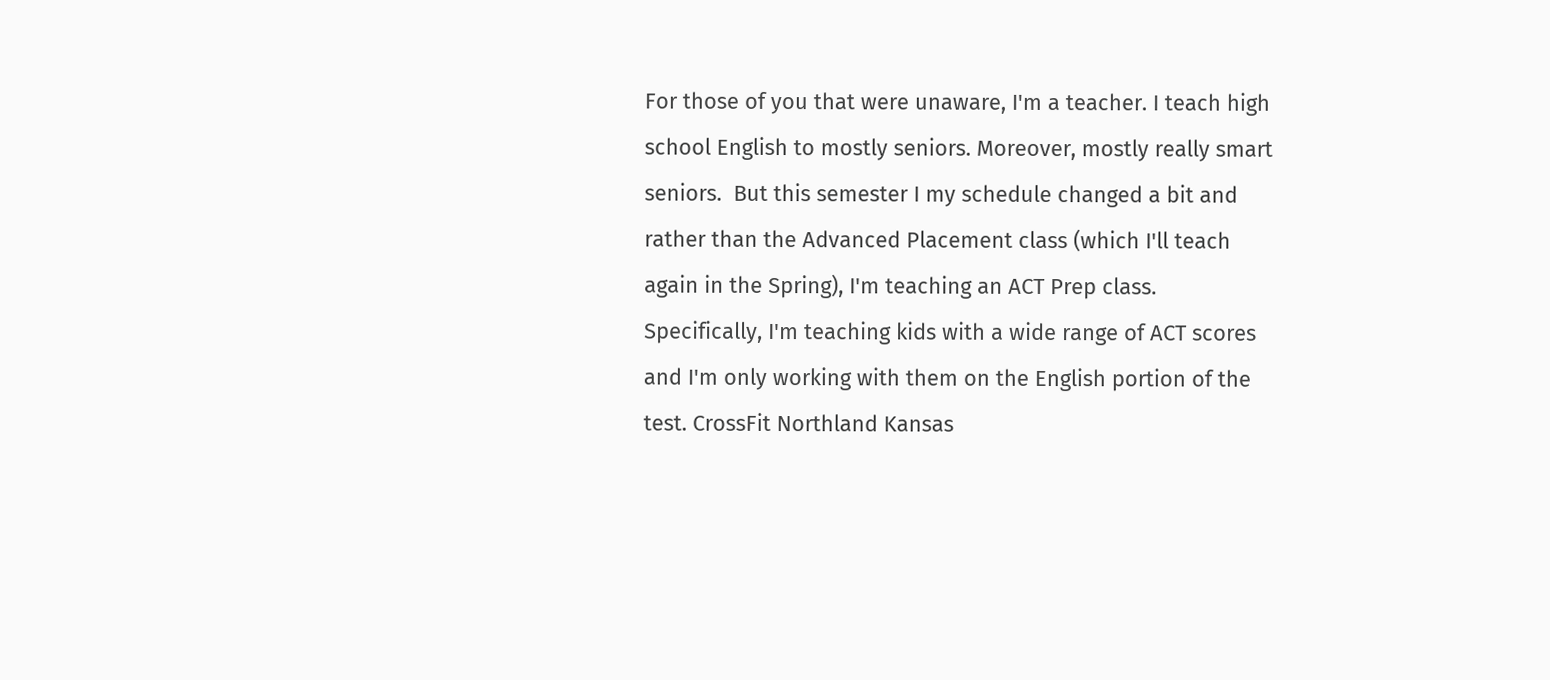For those of you that were unaware, I'm a teacher. I teach high school English to mostly seniors. Moreover, mostly really smart seniors.  But this semester I my schedule changed a bit and rather than the Advanced Placement class (which I'll teach again in the Spring), I'm teaching an ACT Prep class. Specifically, I'm teaching kids with a wide range of ACT scores and I'm only working with them on the English portion of the test. CrossFit Northland Kansas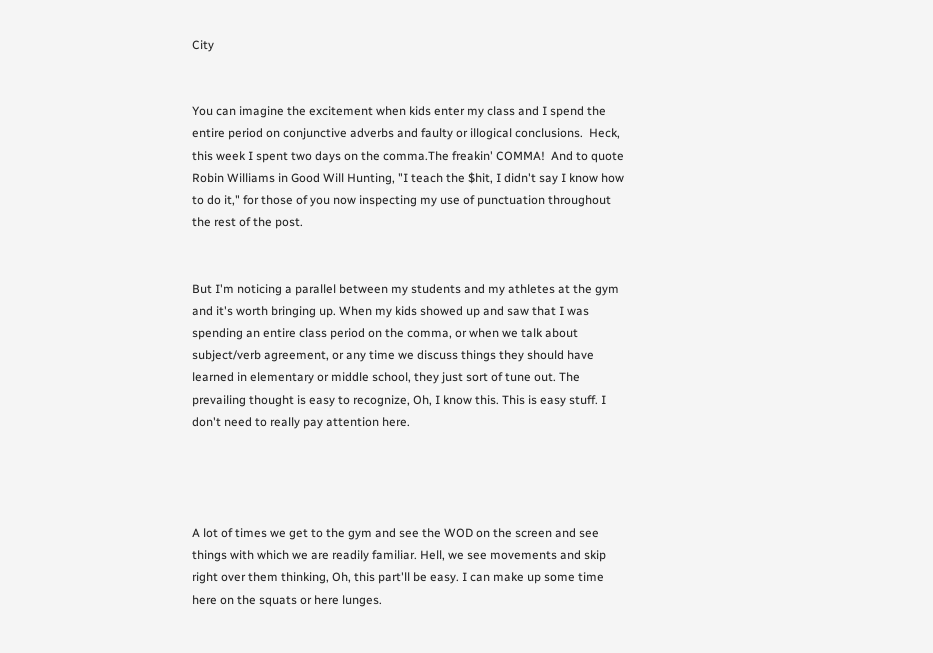City


You can imagine the excitement when kids enter my class and I spend the entire period on conjunctive adverbs and faulty or illogical conclusions.  Heck, this week I spent two days on the comma.The freakin' COMMA!  And to quote Robin Williams in Good Will Hunting, "I teach the $hit, I didn't say I know how to do it," for those of you now inspecting my use of punctuation throughout the rest of the post.


But I'm noticing a parallel between my students and my athletes at the gym and it's worth bringing up. When my kids showed up and saw that I was spending an entire class period on the comma, or when we talk about subject/verb agreement, or any time we discuss things they should have learned in elementary or middle school, they just sort of tune out. The prevailing thought is easy to recognize, Oh, I know this. This is easy stuff. I don't need to really pay attention here.




A lot of times we get to the gym and see the WOD on the screen and see things with which we are readily familiar. Hell, we see movements and skip right over them thinking, Oh, this part'll be easy. I can make up some time here on the squats or here lunges.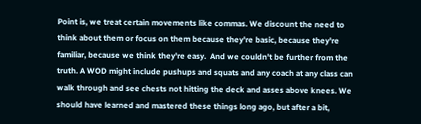Point is, we treat certain movements like commas. We discount the need to think about them or focus on them because they're basic, because they're familiar, because we think they're easy.  And we couldn't be further from the truth. A WOD might include pushups and squats and any coach at any class can walk through and see chests not hitting the deck and asses above knees. We should have learned and mastered these things long ago, but after a bit,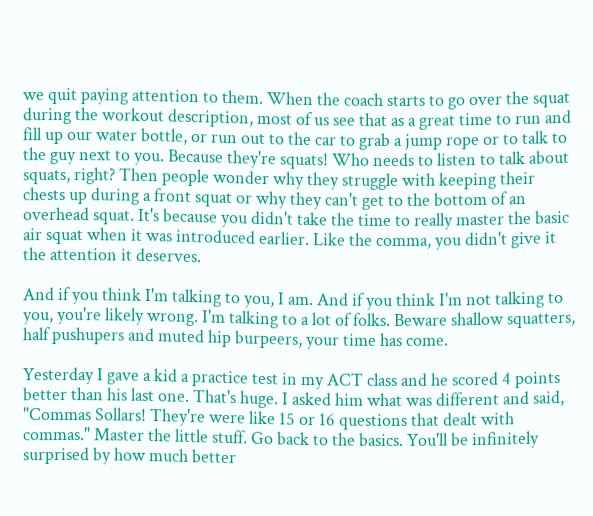we quit paying attention to them. When the coach starts to go over the squat during the workout description, most of us see that as a great time to run and fill up our water bottle, or run out to the car to grab a jump rope or to talk to the guy next to you. Because they're squats! Who needs to listen to talk about squats, right? Then people wonder why they struggle with keeping their chests up during a front squat or why they can't get to the bottom of an overhead squat. It's because you didn't take the time to really master the basic air squat when it was introduced earlier. Like the comma, you didn't give it the attention it deserves.

And if you think I'm talking to you, I am. And if you think I'm not talking to you, you're likely wrong. I'm talking to a lot of folks. Beware shallow squatters, half pushupers and muted hip burpeers, your time has come.

Yesterday I gave a kid a practice test in my ACT class and he scored 4 points better than his last one. That's huge. I asked him what was different and said, "Commas Sollars! They're were like 15 or 16 questions that dealt with commas." Master the little stuff. Go back to the basics. You'll be infinitely surprised by how much better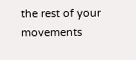the rest of your  movements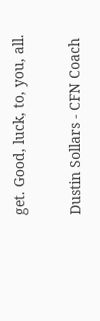get. Good, luck, to, you, all.

Dustin Sollars - CFN Coach